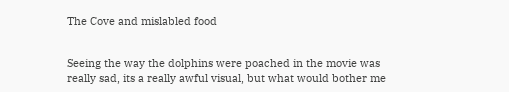The Cove and mislabled food


Seeing the way the dolphins were poached in the movie was really sad, its a really awful visual, but what would bother me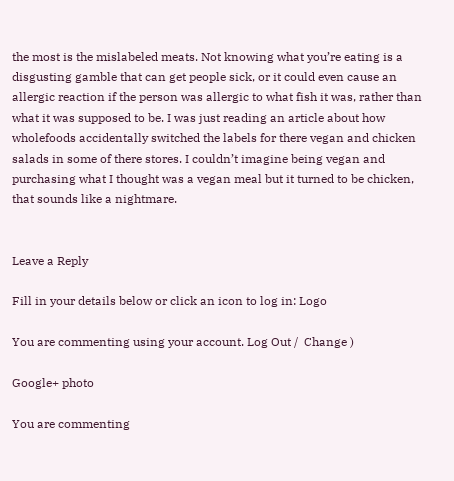the most is the mislabeled meats. Not knowing what you’re eating is a disgusting gamble that can get people sick, or it could even cause an allergic reaction if the person was allergic to what fish it was, rather than what it was supposed to be. I was just reading an article about how wholefoods accidentally switched the labels for there vegan and chicken salads in some of there stores. I couldn’t imagine being vegan and purchasing what I thought was a vegan meal but it turned to be chicken, that sounds like a nightmare.


Leave a Reply

Fill in your details below or click an icon to log in: Logo

You are commenting using your account. Log Out /  Change )

Google+ photo

You are commenting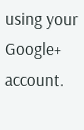using your Google+ account.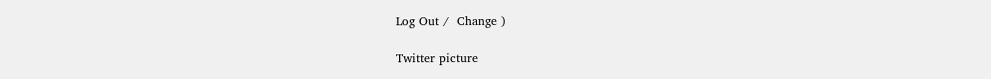Log Out /  Change )

Twitter picture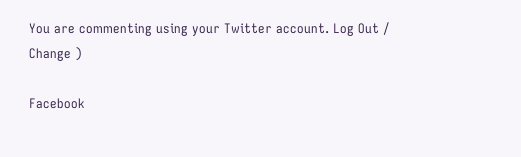You are commenting using your Twitter account. Log Out /  Change )

Facebook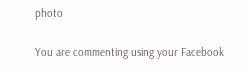photo

You are commenting using your Facebook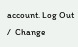account. Log Out /  Change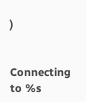)


Connecting to %s